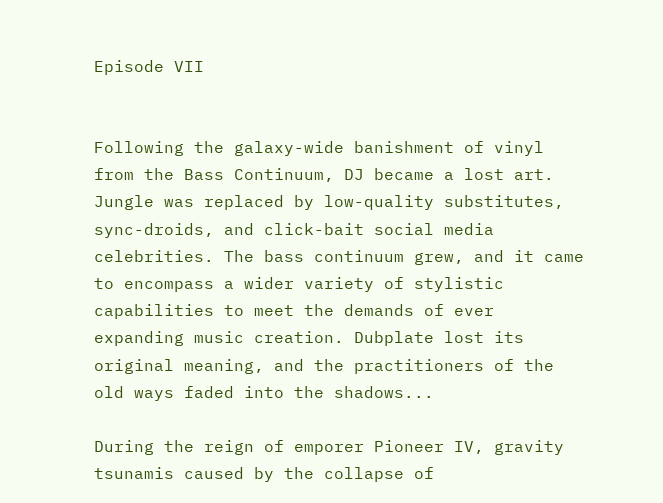Episode VII


Following the galaxy-wide banishment of vinyl from the Bass Continuum, DJ became a lost art. Jungle was replaced by low-quality substitutes, sync-droids, and click-bait social media celebrities. The bass continuum grew, and it came to encompass a wider variety of stylistic capabilities to meet the demands of ever expanding music creation. Dubplate lost its original meaning, and the practitioners of the old ways faded into the shadows...

During the reign of emporer Pioneer IV, gravity tsunamis caused by the collapse of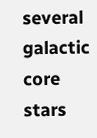several galactic core stars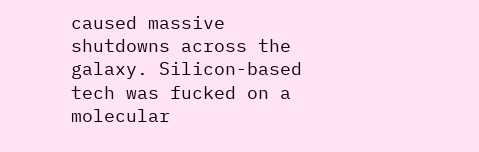caused massive shutdowns across the galaxy. Silicon-based tech was fucked on a molecular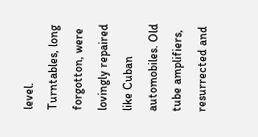level.
Turntables, long forgotton, were lovingly repaired like Cuban automobiles. Old tube amplifiers, resurrected and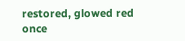restored, glowed red once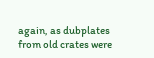again, as dubplates from old crates were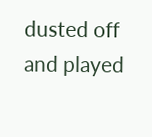dusted off and played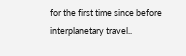for the first time since before interplanetary travel..